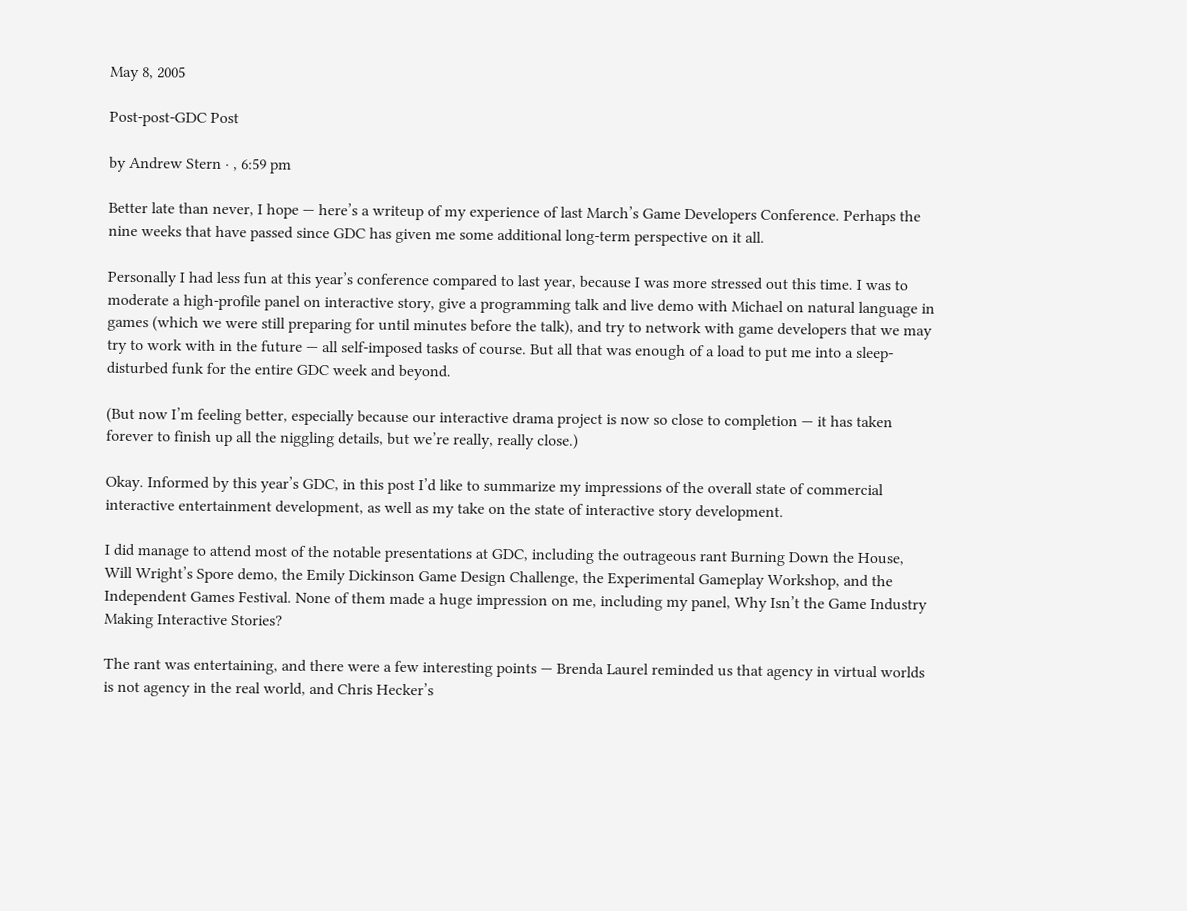May 8, 2005

Post-post-GDC Post

by Andrew Stern · , 6:59 pm

Better late than never, I hope — here’s a writeup of my experience of last March’s Game Developers Conference. Perhaps the nine weeks that have passed since GDC has given me some additional long-term perspective on it all.

Personally I had less fun at this year’s conference compared to last year, because I was more stressed out this time. I was to moderate a high-profile panel on interactive story, give a programming talk and live demo with Michael on natural language in games (which we were still preparing for until minutes before the talk), and try to network with game developers that we may try to work with in the future — all self-imposed tasks of course. But all that was enough of a load to put me into a sleep-disturbed funk for the entire GDC week and beyond.

(But now I’m feeling better, especially because our interactive drama project is now so close to completion — it has taken forever to finish up all the niggling details, but we’re really, really close.)

Okay. Informed by this year’s GDC, in this post I’d like to summarize my impressions of the overall state of commercial interactive entertainment development, as well as my take on the state of interactive story development.

I did manage to attend most of the notable presentations at GDC, including the outrageous rant Burning Down the House, Will Wright’s Spore demo, the Emily Dickinson Game Design Challenge, the Experimental Gameplay Workshop, and the Independent Games Festival. None of them made a huge impression on me, including my panel, Why Isn’t the Game Industry Making Interactive Stories?

The rant was entertaining, and there were a few interesting points — Brenda Laurel reminded us that agency in virtual worlds is not agency in the real world, and Chris Hecker’s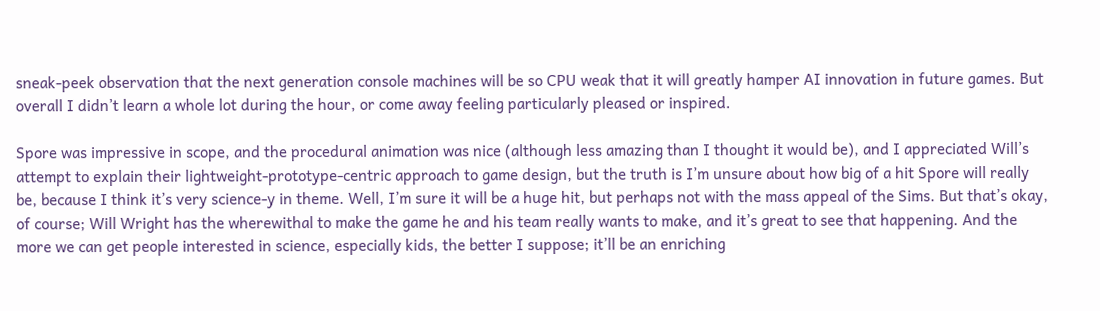sneak-peek observation that the next generation console machines will be so CPU weak that it will greatly hamper AI innovation in future games. But overall I didn’t learn a whole lot during the hour, or come away feeling particularly pleased or inspired.

Spore was impressive in scope, and the procedural animation was nice (although less amazing than I thought it would be), and I appreciated Will’s attempt to explain their lightweight-prototype-centric approach to game design, but the truth is I’m unsure about how big of a hit Spore will really be, because I think it’s very science-y in theme. Well, I’m sure it will be a huge hit, but perhaps not with the mass appeal of the Sims. But that’s okay, of course; Will Wright has the wherewithal to make the game he and his team really wants to make, and it’s great to see that happening. And the more we can get people interested in science, especially kids, the better I suppose; it’ll be an enriching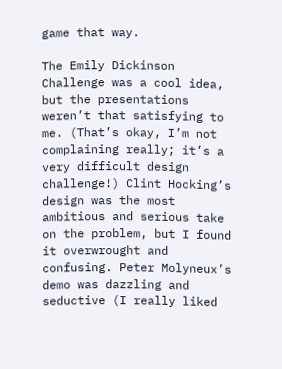game that way.

The Emily Dickinson Challenge was a cool idea, but the presentations weren’t that satisfying to me. (That’s okay, I’m not complaining really; it’s a very difficult design challenge!) Clint Hocking’s design was the most ambitious and serious take on the problem, but I found it overwrought and confusing. Peter Molyneux’s demo was dazzling and seductive (I really liked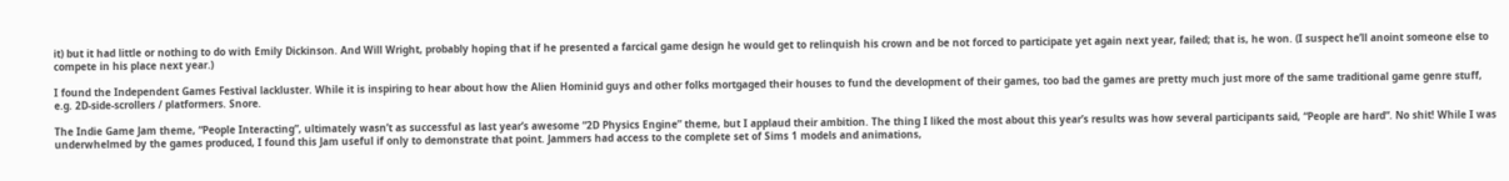it) but it had little or nothing to do with Emily Dickinson. And Will Wright, probably hoping that if he presented a farcical game design he would get to relinquish his crown and be not forced to participate yet again next year, failed; that is, he won. (I suspect he’ll anoint someone else to compete in his place next year.)

I found the Independent Games Festival lackluster. While it is inspiring to hear about how the Alien Hominid guys and other folks mortgaged their houses to fund the development of their games, too bad the games are pretty much just more of the same traditional game genre stuff, e.g. 2D-side-scrollers / platformers. Snore.

The Indie Game Jam theme, “People Interacting”, ultimately wasn’t as successful as last year’s awesome “2D Physics Engine” theme, but I applaud their ambition. The thing I liked the most about this year’s results was how several participants said, “People are hard“. No shit! While I was underwhelmed by the games produced, I found this Jam useful if only to demonstrate that point. Jammers had access to the complete set of Sims 1 models and animations,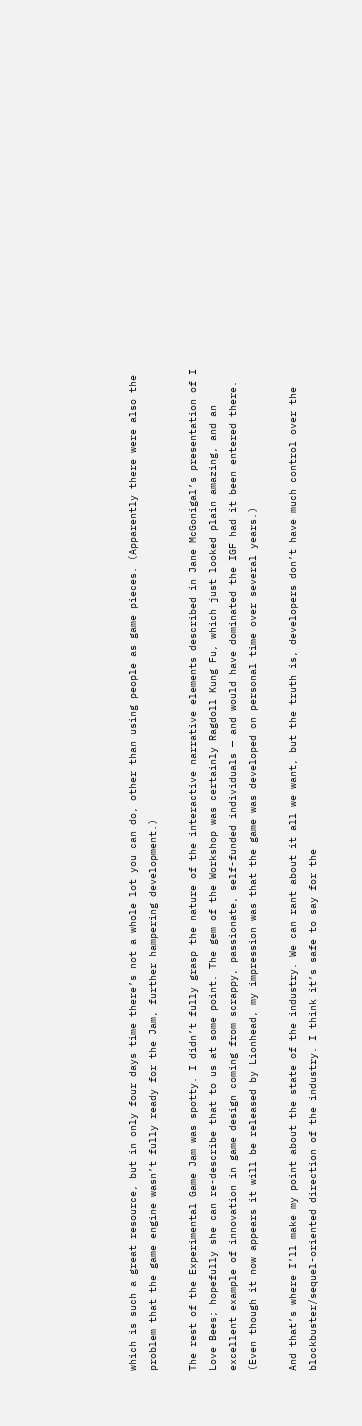which is such a great resource, but in only four days time there’s not a whole lot you can do, other than using people as game pieces. (Apparently there were also the problem that the game engine wasn’t fully ready for the Jam, further hampering development.)

The rest of the Experimental Game Jam was spotty. I didn’t fully grasp the nature of the interactive narrative elements described in Jane McGonigal’s presentation of I Love Bees; hopefully she can re-describe that to us at some point. The gem of the Workshop was certainly Ragdoll Kung Fu, which just looked plain amazing, and an excellent example of innovation in game design coming from scrappy, passionate, self-funded individuals — and would have dominated the IGF had it been entered there. (Even though it now appears it will be released by Lionhead, my impression was that the game was developed on personal time over several years.)

And that’s where I’ll make my point about the state of the industry. We can rant about it all we want, but the truth is, developers don’t have much control over the blockbuster/sequel-oriented direction of the industry. I think it’s safe to say for the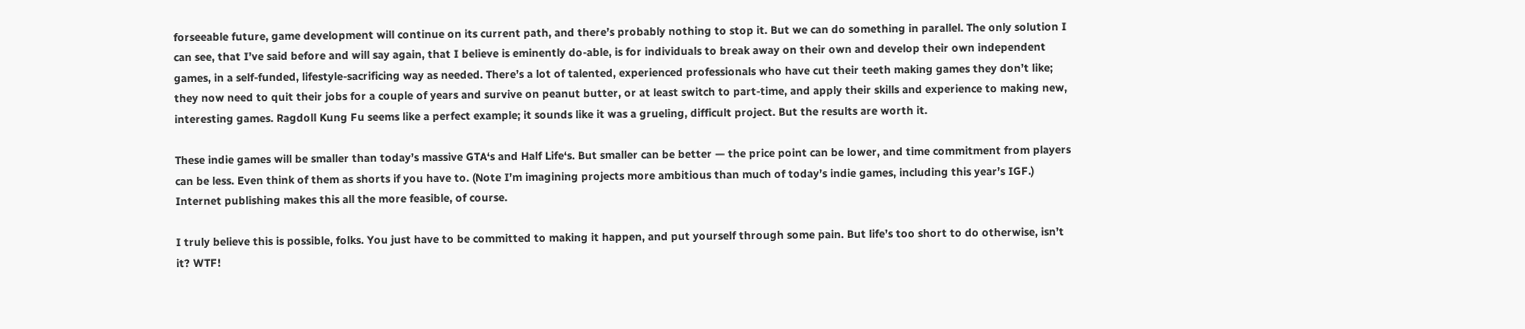forseeable future, game development will continue on its current path, and there’s probably nothing to stop it. But we can do something in parallel. The only solution I can see, that I’ve said before and will say again, that I believe is eminently do-able, is for individuals to break away on their own and develop their own independent games, in a self-funded, lifestyle-sacrificing way as needed. There’s a lot of talented, experienced professionals who have cut their teeth making games they don’t like; they now need to quit their jobs for a couple of years and survive on peanut butter, or at least switch to part-time, and apply their skills and experience to making new, interesting games. Ragdoll Kung Fu seems like a perfect example; it sounds like it was a grueling, difficult project. But the results are worth it.

These indie games will be smaller than today’s massive GTA‘s and Half Life‘s. But smaller can be better — the price point can be lower, and time commitment from players can be less. Even think of them as shorts if you have to. (Note I’m imagining projects more ambitious than much of today’s indie games, including this year’s IGF.) Internet publishing makes this all the more feasible, of course.

I truly believe this is possible, folks. You just have to be committed to making it happen, and put yourself through some pain. But life’s too short to do otherwise, isn’t it? WTF!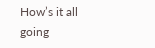How’s it all going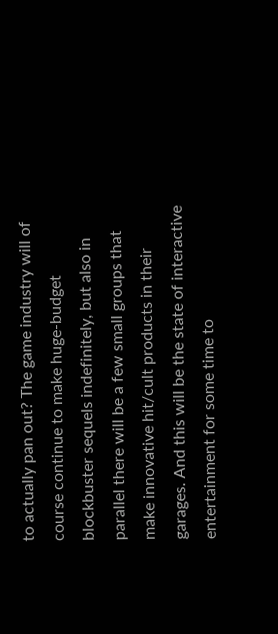to actually pan out? The game industry will of course continue to make huge-budget blockbuster sequels indefinitely, but also in parallel there will be a few small groups that make innovative hit/cult products in their garages. And this will be the state of interactive entertainment for some time to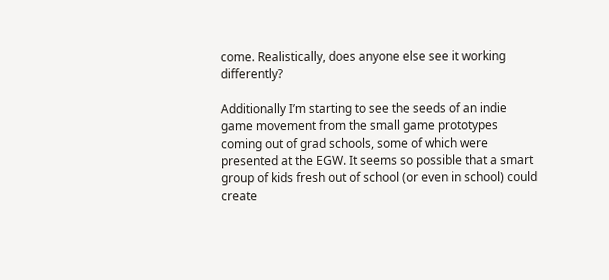come. Realistically, does anyone else see it working differently?

Additionally I’m starting to see the seeds of an indie game movement from the small game prototypes coming out of grad schools, some of which were presented at the EGW. It seems so possible that a smart group of kids fresh out of school (or even in school) could create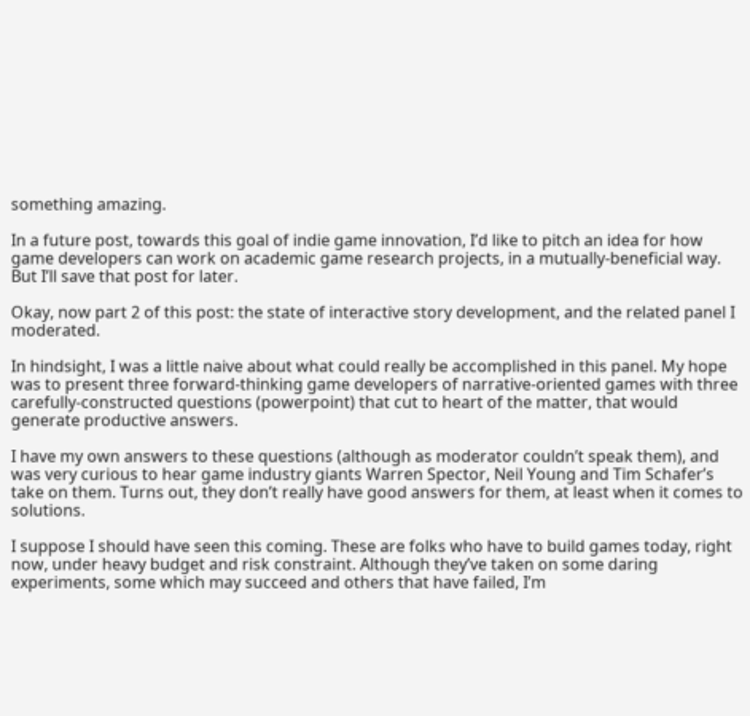something amazing.

In a future post, towards this goal of indie game innovation, I’d like to pitch an idea for how game developers can work on academic game research projects, in a mutually-beneficial way. But I’ll save that post for later.

Okay, now part 2 of this post: the state of interactive story development, and the related panel I moderated.

In hindsight, I was a little naive about what could really be accomplished in this panel. My hope was to present three forward-thinking game developers of narrative-oriented games with three carefully-constructed questions (powerpoint) that cut to heart of the matter, that would generate productive answers.

I have my own answers to these questions (although as moderator couldn’t speak them), and was very curious to hear game industry giants Warren Spector, Neil Young and Tim Schafer’s take on them. Turns out, they don’t really have good answers for them, at least when it comes to solutions.

I suppose I should have seen this coming. These are folks who have to build games today, right now, under heavy budget and risk constraint. Although they’ve taken on some daring experiments, some which may succeed and others that have failed, I’m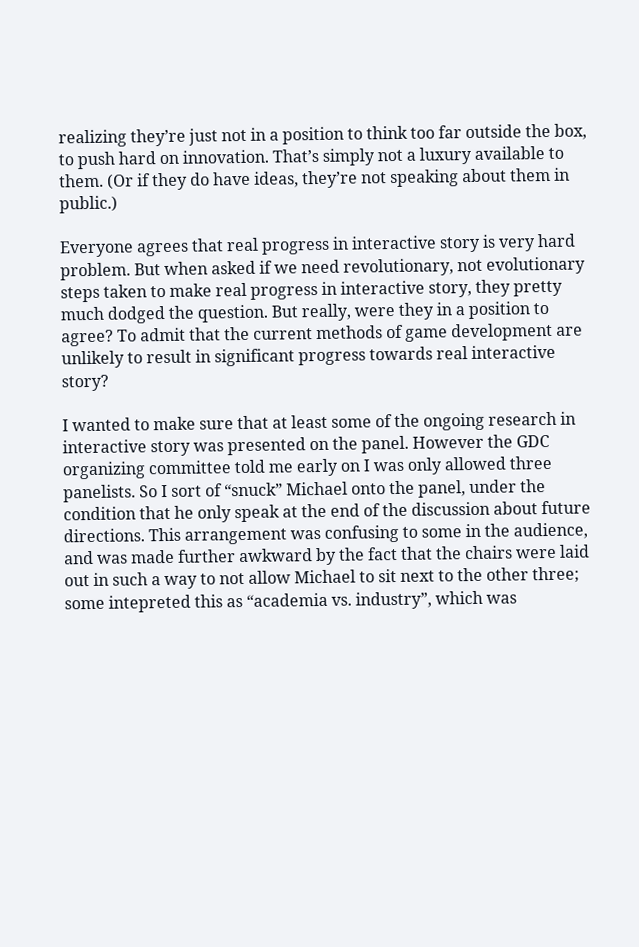realizing they’re just not in a position to think too far outside the box, to push hard on innovation. That’s simply not a luxury available to them. (Or if they do have ideas, they’re not speaking about them in public.)

Everyone agrees that real progress in interactive story is very hard problem. But when asked if we need revolutionary, not evolutionary steps taken to make real progress in interactive story, they pretty much dodged the question. But really, were they in a position to agree? To admit that the current methods of game development are unlikely to result in significant progress towards real interactive story?

I wanted to make sure that at least some of the ongoing research in interactive story was presented on the panel. However the GDC organizing committee told me early on I was only allowed three panelists. So I sort of “snuck” Michael onto the panel, under the condition that he only speak at the end of the discussion about future directions. This arrangement was confusing to some in the audience, and was made further awkward by the fact that the chairs were laid out in such a way to not allow Michael to sit next to the other three; some intepreted this as “academia vs. industry”, which was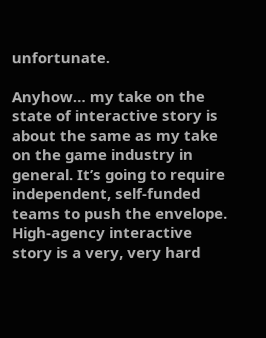unfortunate.

Anyhow… my take on the state of interactive story is about the same as my take on the game industry in general. It’s going to require independent, self-funded teams to push the envelope. High-agency interactive story is a very, very hard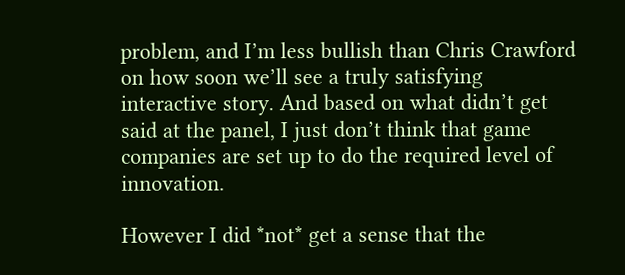problem, and I’m less bullish than Chris Crawford on how soon we’ll see a truly satisfying interactive story. And based on what didn’t get said at the panel, I just don’t think that game companies are set up to do the required level of innovation.

However I did *not* get a sense that the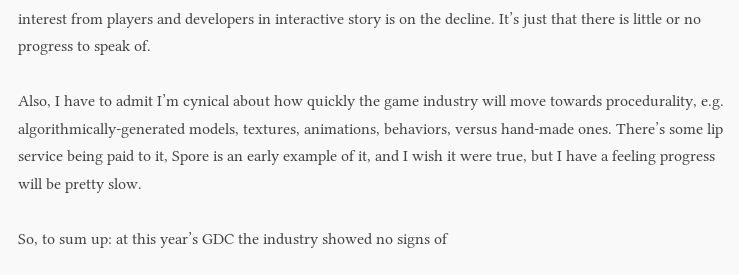interest from players and developers in interactive story is on the decline. It’s just that there is little or no progress to speak of.

Also, I have to admit I’m cynical about how quickly the game industry will move towards procedurality, e.g. algorithmically-generated models, textures, animations, behaviors, versus hand-made ones. There’s some lip service being paid to it, Spore is an early example of it, and I wish it were true, but I have a feeling progress will be pretty slow.

So, to sum up: at this year’s GDC the industry showed no signs of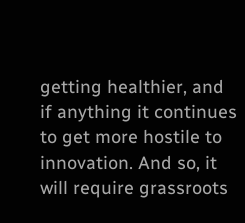getting healthier, and if anything it continues to get more hostile to innovation. And so, it will require grassroots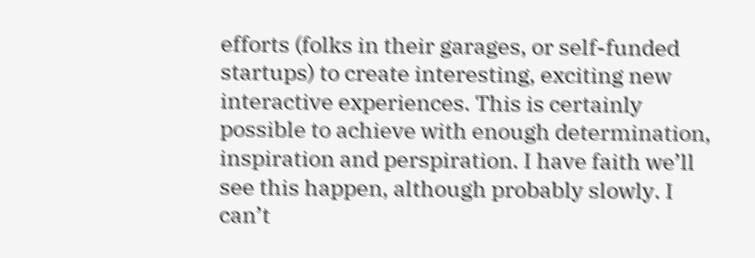efforts (folks in their garages, or self-funded startups) to create interesting, exciting new interactive experiences. This is certainly possible to achieve with enough determination, inspiration and perspiration. I have faith we’ll see this happen, although probably slowly. I can’t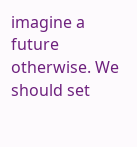imagine a future otherwise. We should set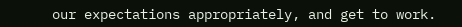our expectations appropriately, and get to work.